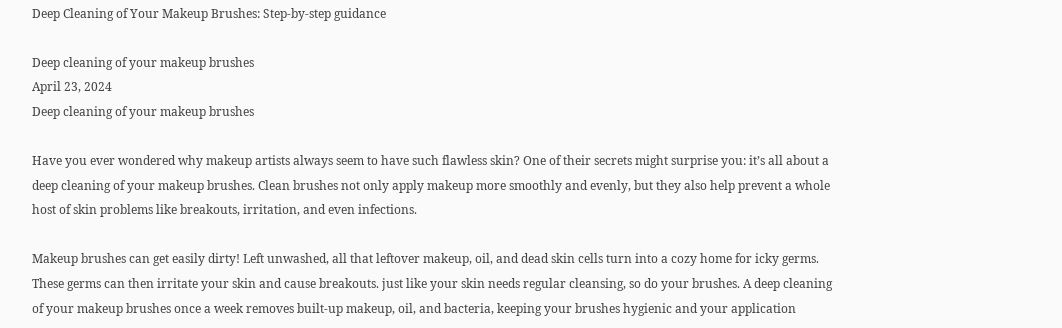Deep Cleaning of Your Makeup Brushes: Step-by-step guidance

Deep cleaning of your makeup brushes
April 23, 2024
Deep cleaning of your makeup brushes

Have you ever wondered why makeup artists always seem to have such flawless skin? One of their secrets might surprise you: it’s all about a deep cleaning of your makeup brushes. Clean brushes not only apply makeup more smoothly and evenly, but they also help prevent a whole host of skin problems like breakouts, irritation, and even infections.

Makeup brushes can get easily dirty! Left unwashed, all that leftover makeup, oil, and dead skin cells turn into a cozy home for icky germs. These germs can then irritate your skin and cause breakouts. just like your skin needs regular cleansing, so do your brushes. A deep cleaning of your makeup brushes once a week removes built-up makeup, oil, and bacteria, keeping your brushes hygienic and your application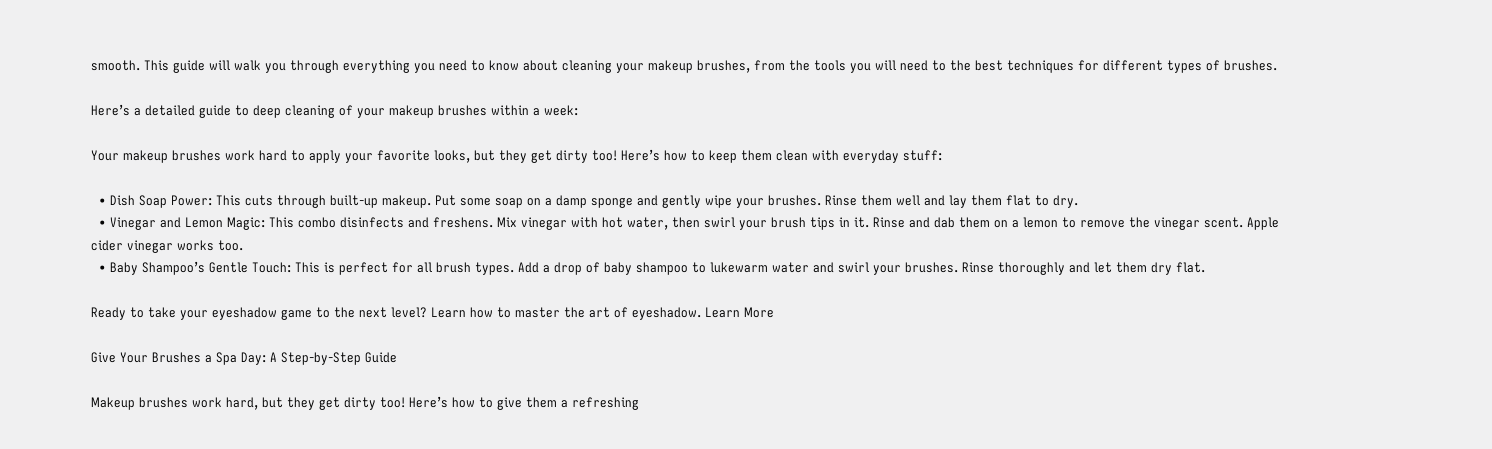smooth. This guide will walk you through everything you need to know about cleaning your makeup brushes, from the tools you will need to the best techniques for different types of brushes.

Here’s a detailed guide to deep cleaning of your makeup brushes within a week:

Your makeup brushes work hard to apply your favorite looks, but they get dirty too! Here’s how to keep them clean with everyday stuff:

  • Dish Soap Power: This cuts through built-up makeup. Put some soap on a damp sponge and gently wipe your brushes. Rinse them well and lay them flat to dry.
  • Vinegar and Lemon Magic: This combo disinfects and freshens. Mix vinegar with hot water, then swirl your brush tips in it. Rinse and dab them on a lemon to remove the vinegar scent. Apple cider vinegar works too.
  • Baby Shampoo’s Gentle Touch: This is perfect for all brush types. Add a drop of baby shampoo to lukewarm water and swirl your brushes. Rinse thoroughly and let them dry flat.

Ready to take your eyeshadow game to the next level? Learn how to master the art of eyeshadow. Learn More

Give Your Brushes a Spa Day: A Step-by-Step Guide

Makeup brushes work hard, but they get dirty too! Here’s how to give them a refreshing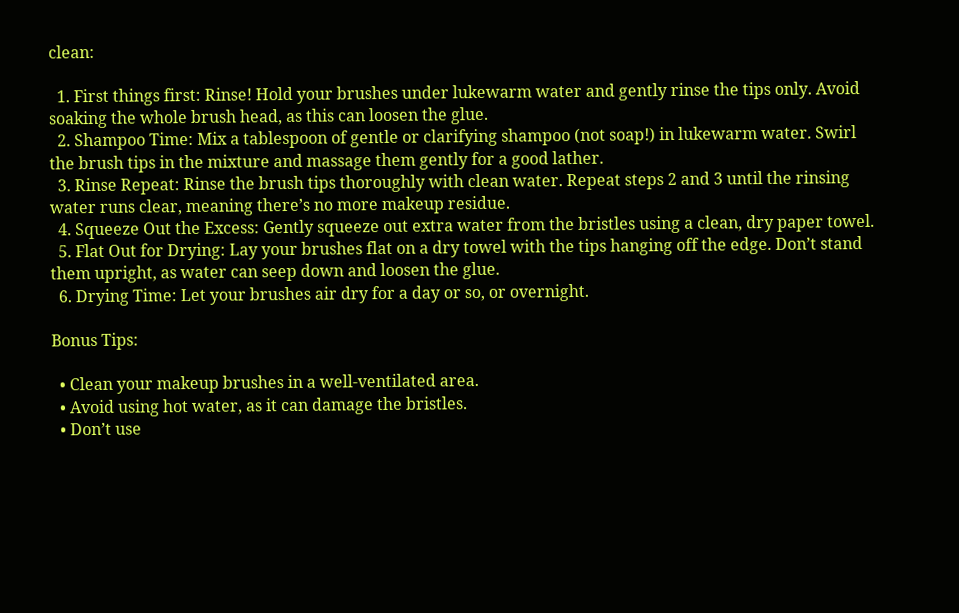clean:

  1. First things first: Rinse! Hold your brushes under lukewarm water and gently rinse the tips only. Avoid soaking the whole brush head, as this can loosen the glue.
  2. Shampoo Time: Mix a tablespoon of gentle or clarifying shampoo (not soap!) in lukewarm water. Swirl the brush tips in the mixture and massage them gently for a good lather.
  3. Rinse Repeat: Rinse the brush tips thoroughly with clean water. Repeat steps 2 and 3 until the rinsing water runs clear, meaning there’s no more makeup residue.
  4. Squeeze Out the Excess: Gently squeeze out extra water from the bristles using a clean, dry paper towel.
  5. Flat Out for Drying: Lay your brushes flat on a dry towel with the tips hanging off the edge. Don’t stand them upright, as water can seep down and loosen the glue.
  6. Drying Time: Let your brushes air dry for a day or so, or overnight.

Bonus Tips:

  • Clean your makeup brushes in a well-ventilated area.
  • Avoid using hot water, as it can damage the bristles.
  • Don’t use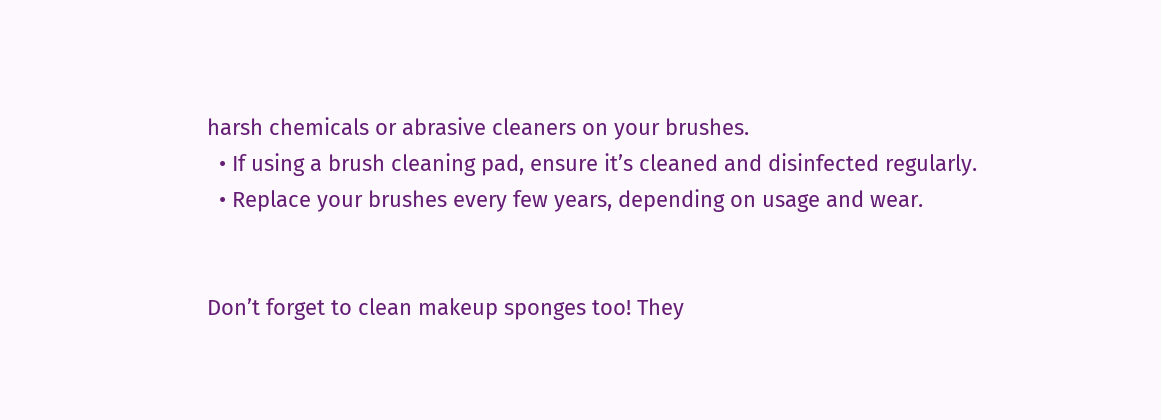harsh chemicals or abrasive cleaners on your brushes.
  • If using a brush cleaning pad, ensure it’s cleaned and disinfected regularly.
  • Replace your brushes every few years, depending on usage and wear.


Don’t forget to clean makeup sponges too! They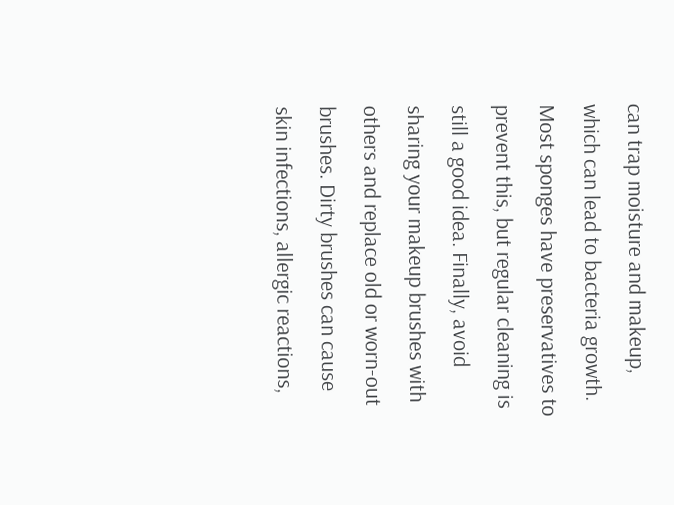can trap moisture and makeup, which can lead to bacteria growth. Most sponges have preservatives to prevent this, but regular cleaning is still a good idea. Finally, avoid sharing your makeup brushes with others and replace old or worn-out brushes. Dirty brushes can cause skin infections, allergic reactions,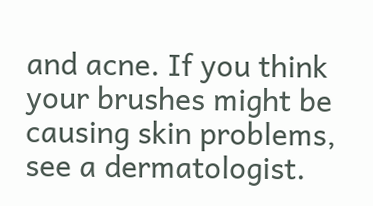and acne. If you think your brushes might be causing skin problems, see a dermatologist.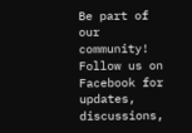Be part of our community! Follow us on Facebook for updates, discussions,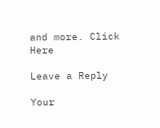and more. Click Here

Leave a Reply

Your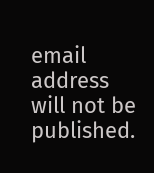email address will not be published.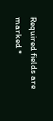Required fields are marked *